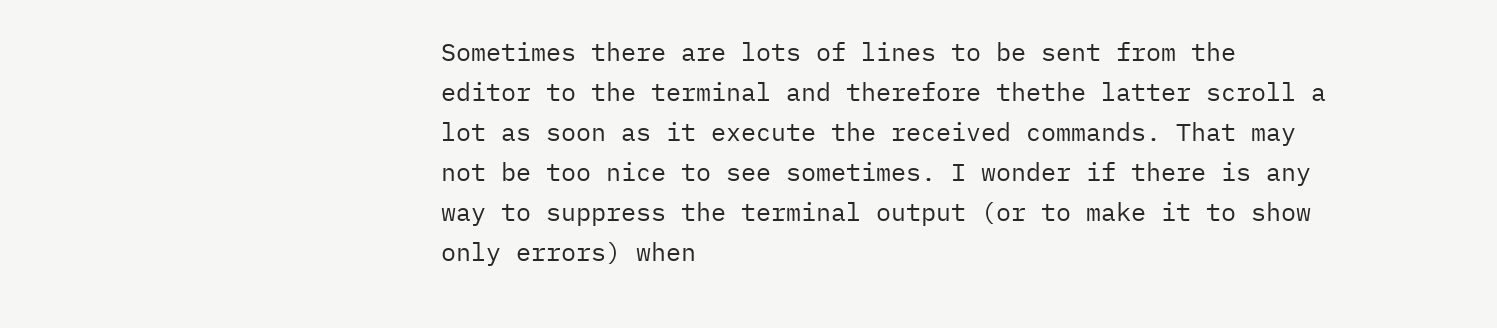Sometimes there are lots of lines to be sent from the editor to the terminal and therefore thethe latter scroll a lot as soon as it execute the received commands. That may not be too nice to see sometimes. I wonder if there is any way to suppress the terminal output (or to make it to show only errors) when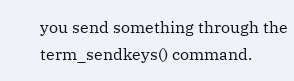you send something through the term_sendkeys() command.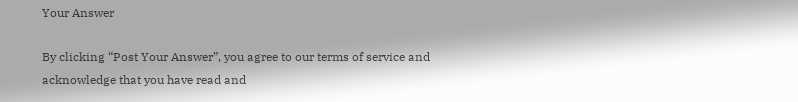Your Answer

By clicking “Post Your Answer”, you agree to our terms of service and acknowledge that you have read and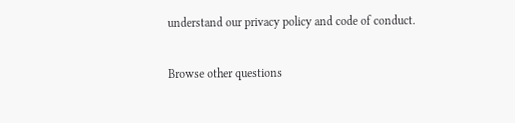understand our privacy policy and code of conduct.

Browse other questions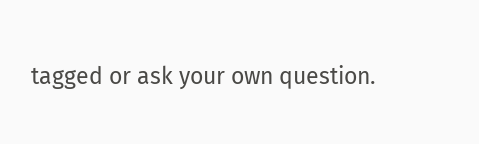tagged or ask your own question.